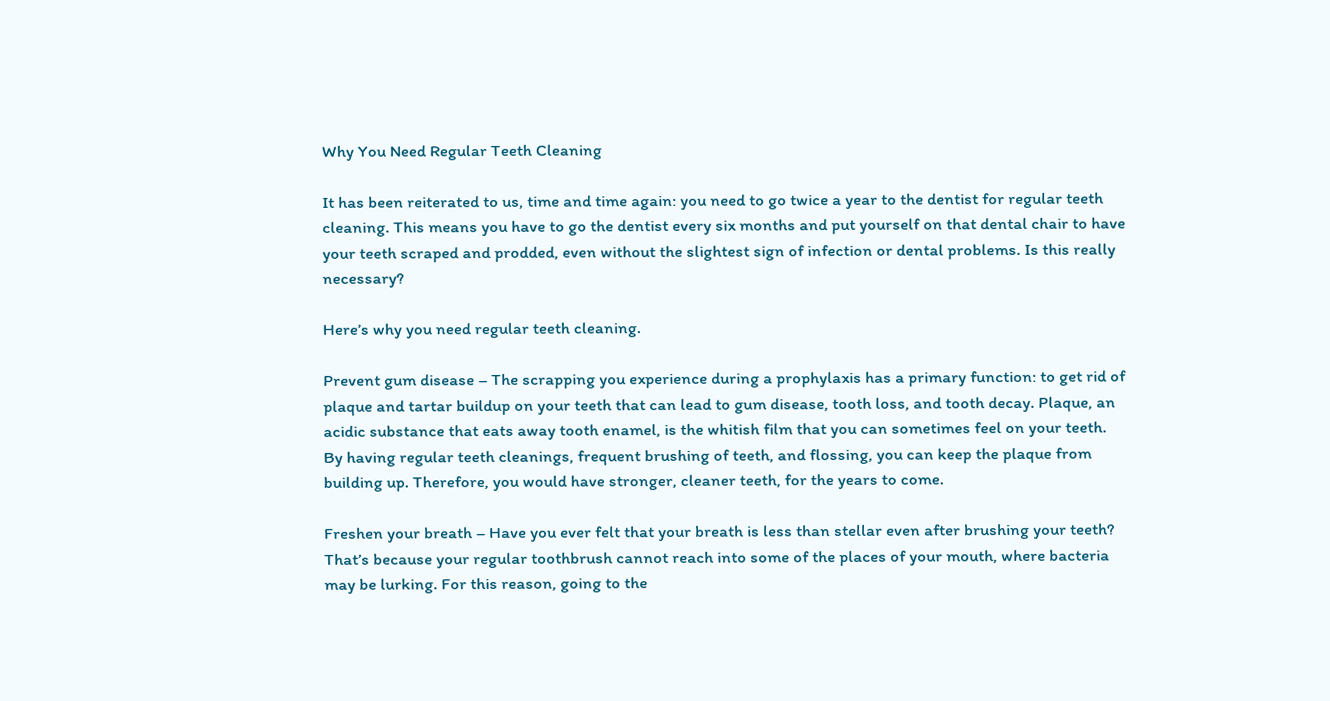Why You Need Regular Teeth Cleaning

It has been reiterated to us, time and time again: you need to go twice a year to the dentist for regular teeth cleaning. This means you have to go the dentist every six months and put yourself on that dental chair to have your teeth scraped and prodded, even without the slightest sign of infection or dental problems. Is this really necessary?

Here’s why you need regular teeth cleaning.

Prevent gum disease – The scrapping you experience during a prophylaxis has a primary function: to get rid of plaque and tartar buildup on your teeth that can lead to gum disease, tooth loss, and tooth decay. Plaque, an acidic substance that eats away tooth enamel, is the whitish film that you can sometimes feel on your teeth. By having regular teeth cleanings, frequent brushing of teeth, and flossing, you can keep the plaque from building up. Therefore, you would have stronger, cleaner teeth, for the years to come.

Freshen your breath – Have you ever felt that your breath is less than stellar even after brushing your teeth? That’s because your regular toothbrush cannot reach into some of the places of your mouth, where bacteria may be lurking. For this reason, going to the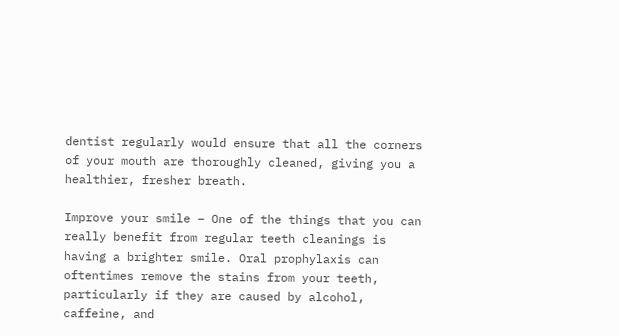dentist regularly would ensure that all the corners of your mouth are thoroughly cleaned, giving you a healthier, fresher breath.

Improve your smile – One of the things that you can really benefit from regular teeth cleanings is having a brighter smile. Oral prophylaxis can oftentimes remove the stains from your teeth, particularly if they are caused by alcohol, caffeine, and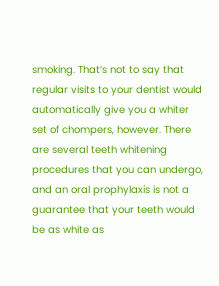smoking. That’s not to say that regular visits to your dentist would automatically give you a whiter set of chompers, however. There are several teeth whitening procedures that you can undergo, and an oral prophylaxis is not a guarantee that your teeth would be as white as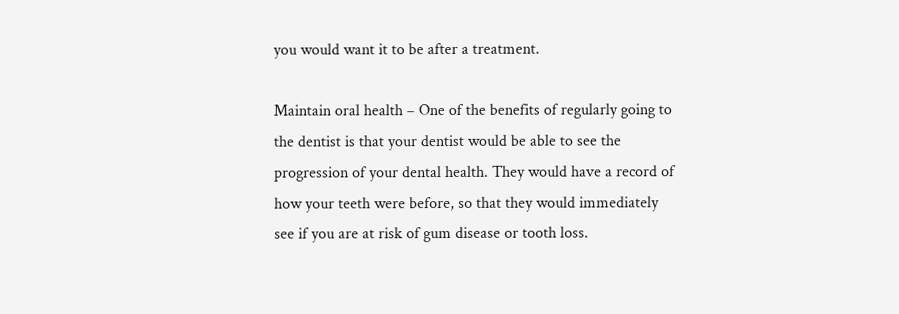you would want it to be after a treatment.

Maintain oral health – One of the benefits of regularly going to the dentist is that your dentist would be able to see the progression of your dental health. They would have a record of how your teeth were before, so that they would immediately see if you are at risk of gum disease or tooth loss.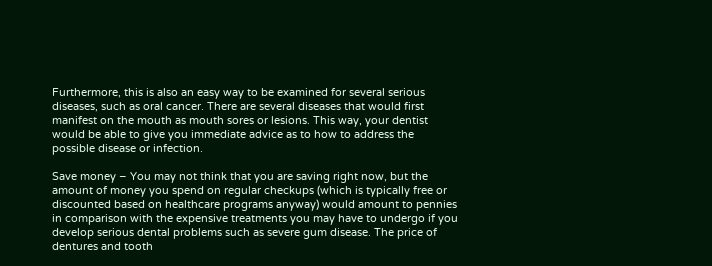Furthermore, this is also an easy way to be examined for several serious diseases, such as oral cancer. There are several diseases that would first manifest on the mouth as mouth sores or lesions. This way, your dentist would be able to give you immediate advice as to how to address the possible disease or infection.

Save money – You may not think that you are saving right now, but the amount of money you spend on regular checkups (which is typically free or discounted based on healthcare programs anyway) would amount to pennies in comparison with the expensive treatments you may have to undergo if you develop serious dental problems such as severe gum disease. The price of dentures and tooth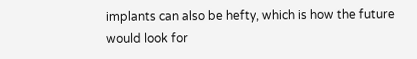implants can also be hefty, which is how the future would look for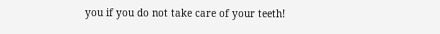you if you do not take care of your teeth!